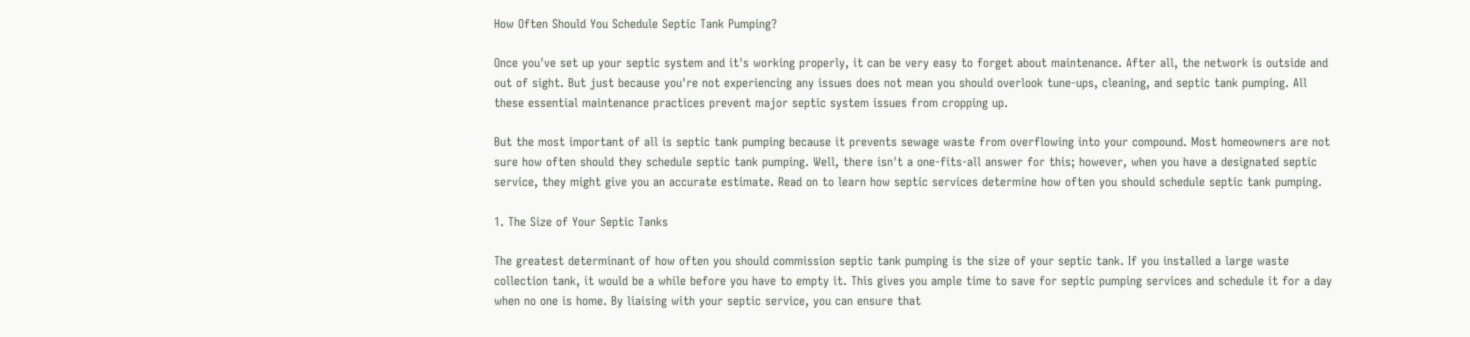How Often Should You Schedule Septic Tank Pumping?

Once you've set up your septic system and it's working properly, it can be very easy to forget about maintenance. After all, the network is outside and out of sight. But just because you're not experiencing any issues does not mean you should overlook tune-ups, cleaning, and septic tank pumping. All these essential maintenance practices prevent major septic system issues from cropping up.

But the most important of all is septic tank pumping because it prevents sewage waste from overflowing into your compound. Most homeowners are not sure how often should they schedule septic tank pumping. Well, there isn't a one-fits-all answer for this; however, when you have a designated septic service, they might give you an accurate estimate. Read on to learn how septic services determine how often you should schedule septic tank pumping.

1. The Size of Your Septic Tanks

The greatest determinant of how often you should commission septic tank pumping is the size of your septic tank. If you installed a large waste collection tank, it would be a while before you have to empty it. This gives you ample time to save for septic pumping services and schedule it for a day when no one is home. By liaising with your septic service, you can ensure that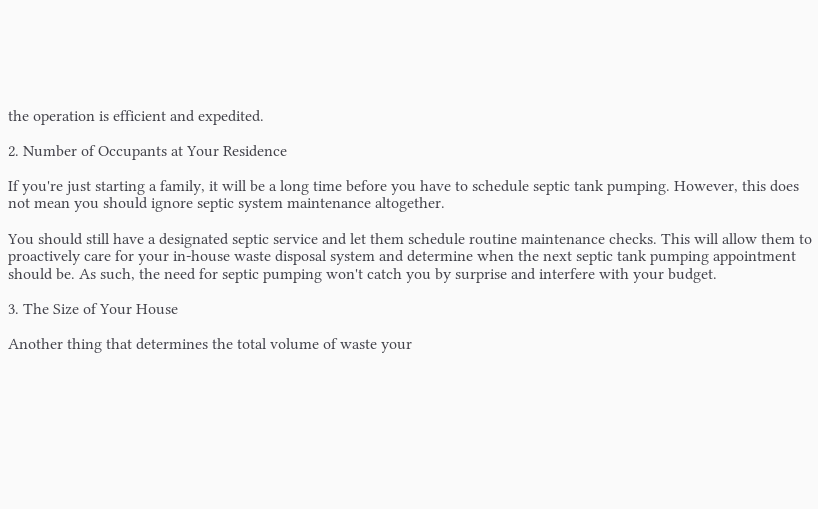the operation is efficient and expedited.

2. Number of Occupants at Your Residence

If you're just starting a family, it will be a long time before you have to schedule septic tank pumping. However, this does not mean you should ignore septic system maintenance altogether.

You should still have a designated septic service and let them schedule routine maintenance checks. This will allow them to proactively care for your in-house waste disposal system and determine when the next septic tank pumping appointment should be. As such, the need for septic pumping won't catch you by surprise and interfere with your budget.

3. The Size of Your House

Another thing that determines the total volume of waste your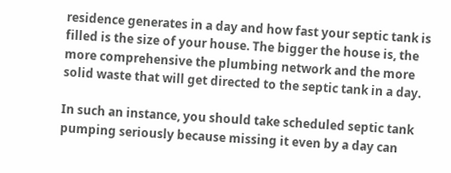residence generates in a day and how fast your septic tank is filled is the size of your house. The bigger the house is, the more comprehensive the plumbing network and the more solid waste that will get directed to the septic tank in a day.

In such an instance, you should take scheduled septic tank pumping seriously because missing it even by a day can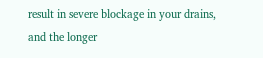result in severe blockage in your drains, and the longer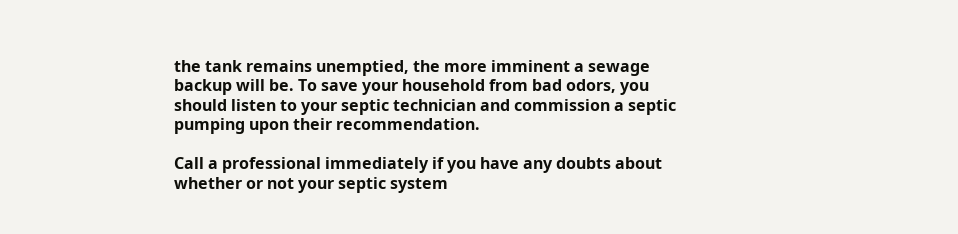the tank remains unemptied, the more imminent a sewage backup will be. To save your household from bad odors, you should listen to your septic technician and commission a septic pumping upon their recommendation.

Call a professional immediately if you have any doubts about whether or not your septic system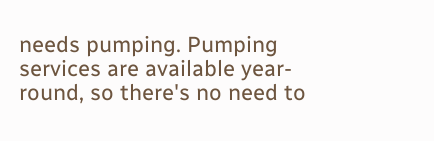needs pumping. Pumping services are available year-round, so there's no need to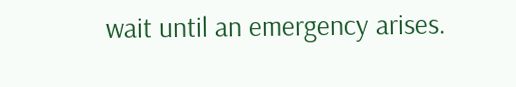wait until an emergency arises.